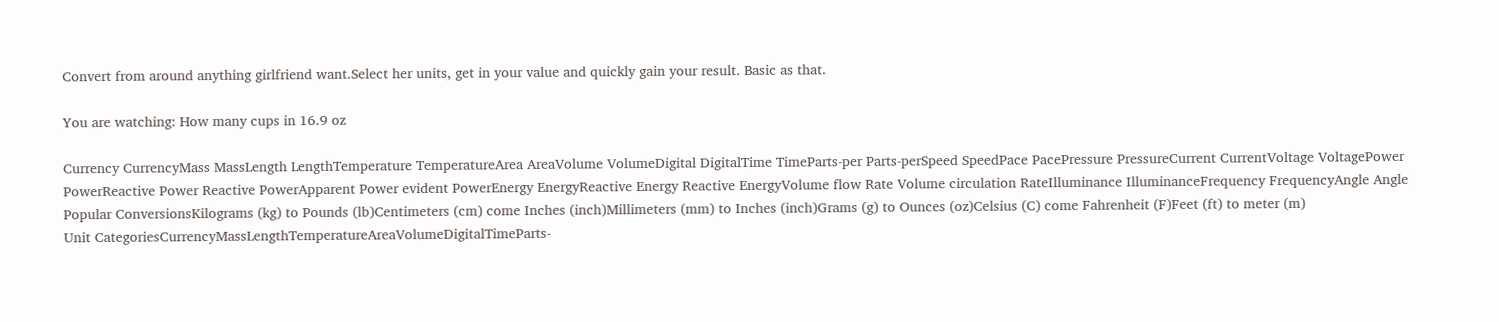Convert from around anything girlfriend want.Select her units, get in your value and quickly gain your result. Basic as that.

You are watching: How many cups in 16.9 oz

Currency CurrencyMass MassLength LengthTemperature TemperatureArea AreaVolume VolumeDigital DigitalTime TimeParts-per Parts-perSpeed SpeedPace PacePressure PressureCurrent CurrentVoltage VoltagePower PowerReactive Power Reactive PowerApparent Power evident PowerEnergy EnergyReactive Energy Reactive EnergyVolume flow Rate Volume circulation RateIlluminance IlluminanceFrequency FrequencyAngle Angle
Popular ConversionsKilograms (kg) to Pounds (lb)Centimeters (cm) come Inches (inch)Millimeters (mm) to Inches (inch)Grams (g) to Ounces (oz)Celsius (C) come Fahrenheit (F)Feet (ft) to meter (m)
Unit CategoriesCurrencyMassLengthTemperatureAreaVolumeDigitalTimeParts-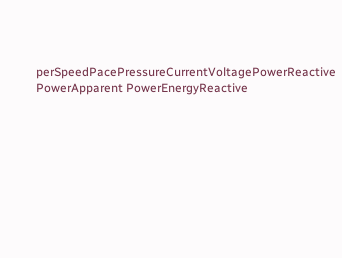perSpeedPacePressureCurrentVoltagePowerReactive PowerApparent PowerEnergyReactive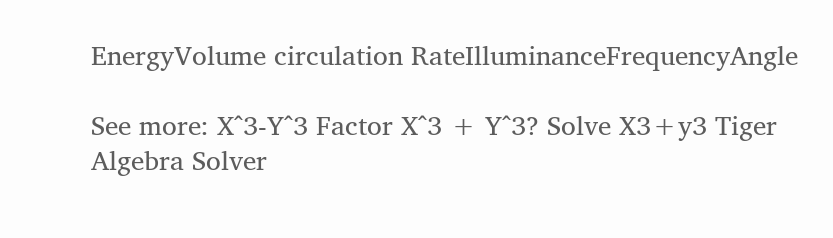EnergyVolume circulation RateIlluminanceFrequencyAngle

See more: X^3-Y^3 Factor X^3 + Y^3? Solve X3+y3 Tiger Algebra Solver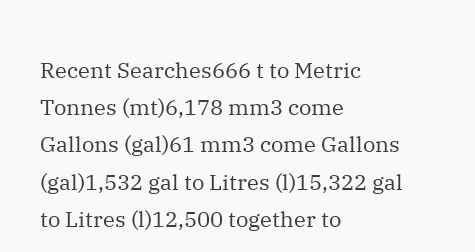Recent Searches666 t to Metric Tonnes (mt)6,178 mm3 come Gallons (gal)61 mm3 come Gallons (gal)1,532 gal to Litres (l)15,322 gal to Litres (l)12,500 together to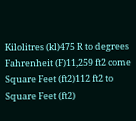Kilolitres (kl)475 R to degrees Fahrenheit (F)11,259 ft2 come Square Feet (ft2)112 ft2 to Square Feet (ft2)